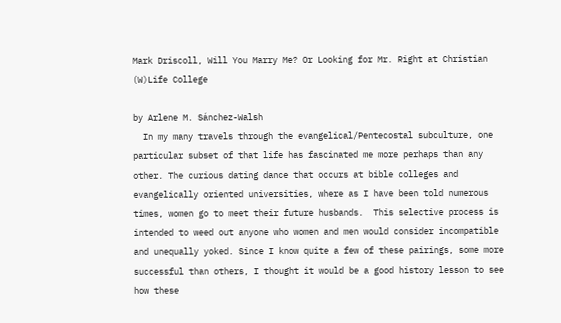Mark Driscoll, Will You Marry Me? Or Looking for Mr. Right at Christian (W)Life College

by Arlene M. Sánchez-Walsh
  In my many travels through the evangelical/Pentecostal subculture, one particular subset of that life has fascinated me more perhaps than any other. The curious dating dance that occurs at bible colleges and evangelically oriented universities, where as I have been told numerous times, women go to meet their future husbands.  This selective process is intended to weed out anyone who women and men would consider incompatible and unequally yoked. Since I know quite a few of these pairings, some more successful than others, I thought it would be a good history lesson to see how these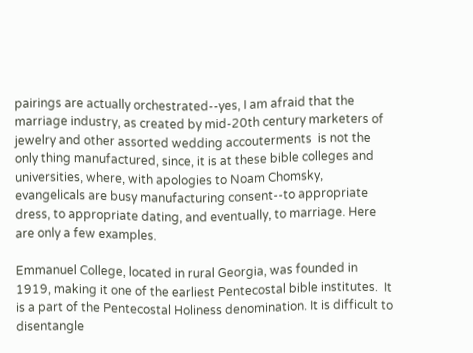pairings are actually orchestrated--yes, I am afraid that the marriage industry, as created by mid-20th century marketers of jewelry and other assorted wedding accouterments  is not the only thing manufactured, since, it is at these bible colleges and universities, where, with apologies to Noam Chomsky, evangelicals are busy manufacturing consent--to appropriate dress, to appropriate dating, and eventually, to marriage. Here are only a few examples.

Emmanuel College, located in rural Georgia, was founded in 1919, making it one of the earliest Pentecostal bible institutes.  It  is a part of the Pentecostal Holiness denomination. It is difficult to disentangle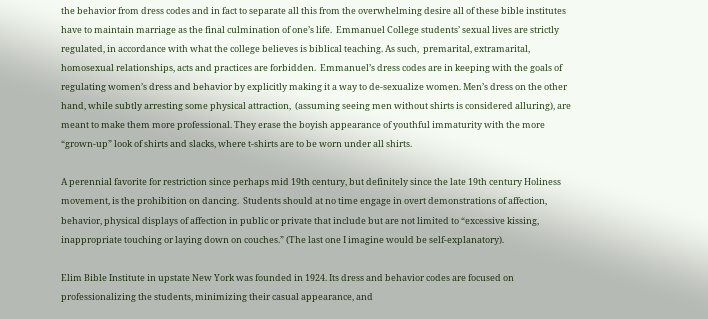the behavior from dress codes and in fact to separate all this from the overwhelming desire all of these bible institutes have to maintain marriage as the final culmination of one’s life.  Emmanuel College students’ sexual lives are strictly regulated, in accordance with what the college believes is biblical teaching. As such,  premarital, extramarital, homosexual relationships, acts and practices are forbidden.  Emmanuel’s dress codes are in keeping with the goals of regulating women’s dress and behavior by explicitly making it a way to de-sexualize women. Men’s dress on the other hand, while subtly arresting some physical attraction,  (assuming seeing men without shirts is considered alluring), are meant to make them more professional. They erase the boyish appearance of youthful immaturity with the more “grown-up” look of shirts and slacks, where t-shirts are to be worn under all shirts.

A perennial favorite for restriction since perhaps mid 19th century, but definitely since the late 19th century Holiness movement, is the prohibition on dancing.  Students should at no time engage in overt demonstrations of affection, behavior, physical displays of affection in public or private that include but are not limited to “excessive kissing, inappropriate touching or laying down on couches.” (The last one I imagine would be self-explanatory).

Elim Bible Institute in upstate New York was founded in 1924. Its dress and behavior codes are focused on professionalizing the students, minimizing their casual appearance, and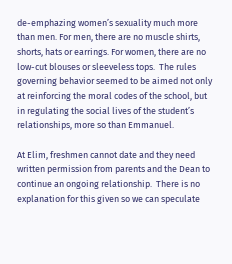de-emphazing women’s sexuality much more than men. For men, there are no muscle shirts, shorts, hats or earrings. For women, there are no low-cut blouses or sleeveless tops.  The rules governing behavior seemed to be aimed not only at reinforcing the moral codes of the school, but in regulating the social lives of the student’s relationships, more so than Emmanuel.

At Elim, freshmen cannot date and they need written permission from parents and the Dean to continue an ongoing relationship.  There is no explanation for this given so we can speculate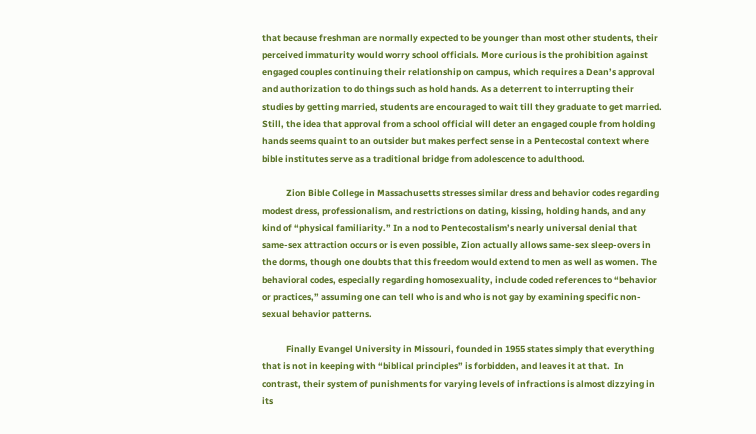that because freshman are normally expected to be younger than most other students, their perceived immaturity would worry school officials. More curious is the prohibition against engaged couples continuing their relationship on campus, which requires a Dean’s approval and authorization to do things such as hold hands. As a deterrent to interrupting their studies by getting married, students are encouraged to wait till they graduate to get married.  Still, the idea that approval from a school official will deter an engaged couple from holding hands seems quaint to an outsider but makes perfect sense in a Pentecostal context where bible institutes serve as a traditional bridge from adolescence to adulthood.

            Zion Bible College in Massachusetts stresses similar dress and behavior codes regarding modest dress, professionalism, and restrictions on dating, kissing, holding hands, and any kind of “physical familiarity.” In a nod to Pentecostalism’s nearly universal denial that same-sex attraction occurs or is even possible, Zion actually allows same-sex sleep-overs in the dorms, though one doubts that this freedom would extend to men as well as women. The behavioral codes, especially regarding homosexuality, include coded references to “behavior or practices,” assuming one can tell who is and who is not gay by examining specific non-sexual behavior patterns.

            Finally Evangel University in Missouri, founded in 1955 states simply that everything that is not in keeping with “biblical principles” is forbidden, and leaves it at that.  In contrast, their system of punishments for varying levels of infractions is almost dizzying in its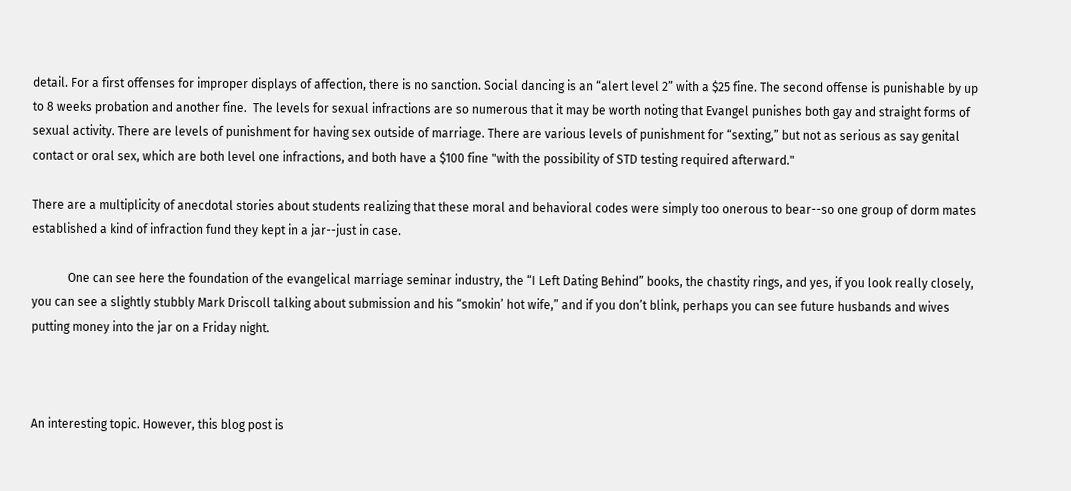detail. For a first offenses for improper displays of affection, there is no sanction. Social dancing is an “alert level 2” with a $25 fine. The second offense is punishable by up to 8 weeks probation and another fine.  The levels for sexual infractions are so numerous that it may be worth noting that Evangel punishes both gay and straight forms of sexual activity. There are levels of punishment for having sex outside of marriage. There are various levels of punishment for “sexting,” but not as serious as say genital contact or oral sex, which are both level one infractions, and both have a $100 fine "with the possibility of STD testing required afterward."

There are a multiplicity of anecdotal stories about students realizing that these moral and behavioral codes were simply too onerous to bear--so one group of dorm mates established a kind of infraction fund they kept in a jar--just in case.

            One can see here the foundation of the evangelical marriage seminar industry, the “I Left Dating Behind” books, the chastity rings, and yes, if you look really closely, you can see a slightly stubbly Mark Driscoll talking about submission and his “smokin’ hot wife,” and if you don’t blink, perhaps you can see future husbands and wives putting money into the jar on a Friday night.



An interesting topic. However, this blog post is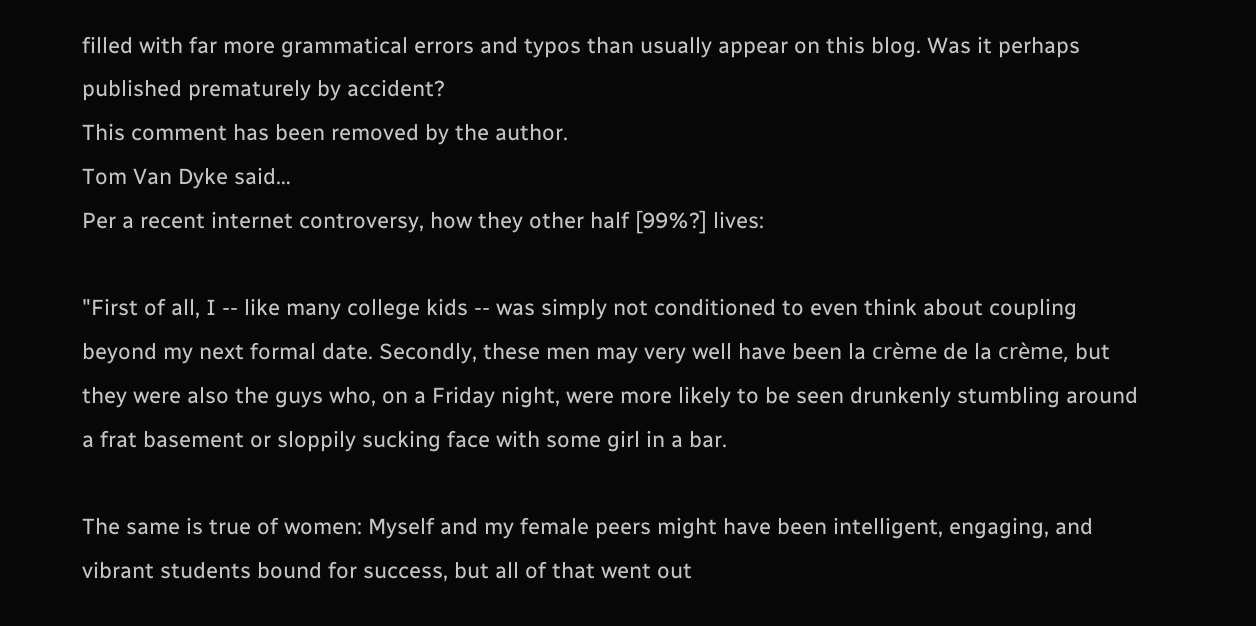filled with far more grammatical errors and typos than usually appear on this blog. Was it perhaps published prematurely by accident?
This comment has been removed by the author.
Tom Van Dyke said…
Per a recent internet controversy, how they other half [99%?] lives:

"First of all, I -- like many college kids -- was simply not conditioned to even think about coupling beyond my next formal date. Secondly, these men may very well have been la crème de la crème, but they were also the guys who, on a Friday night, were more likely to be seen drunkenly stumbling around a frat basement or sloppily sucking face with some girl in a bar.

The same is true of women: Myself and my female peers might have been intelligent, engaging, and vibrant students bound for success, but all of that went out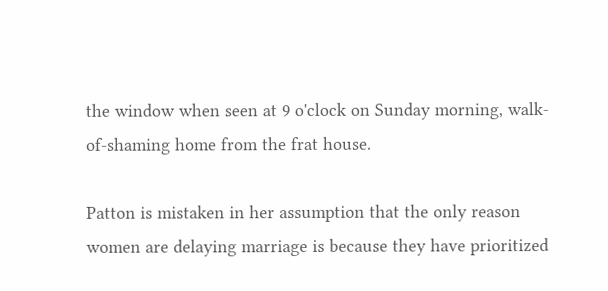the window when seen at 9 o'clock on Sunday morning, walk-of-shaming home from the frat house.

Patton is mistaken in her assumption that the only reason women are delaying marriage is because they have prioritized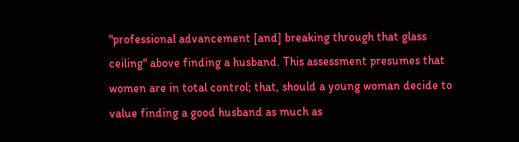"professional advancement [and] breaking through that glass ceiling" above finding a husband. This assessment presumes that women are in total control; that, should a young woman decide to value finding a good husband as much as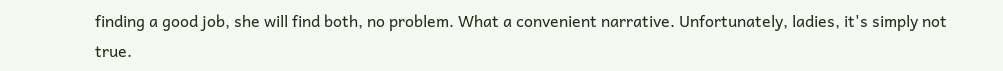finding a good job, she will find both, no problem. What a convenient narrative. Unfortunately, ladies, it's simply not true.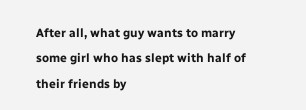After all, what guy wants to marry some girl who has slept with half of their friends by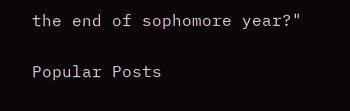the end of sophomore year?"

Popular Posts